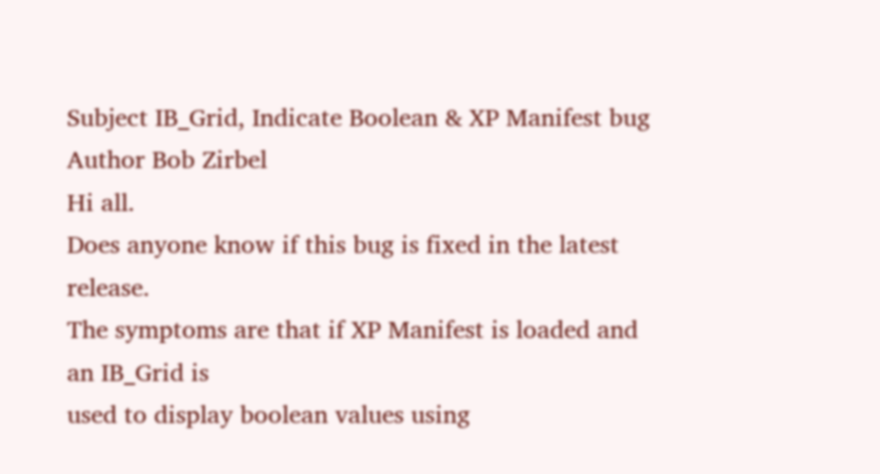Subject IB_Grid, Indicate Boolean & XP Manifest bug
Author Bob Zirbel
Hi all.
Does anyone know if this bug is fixed in the latest release.
The symptoms are that if XP Manifest is loaded and an IB_Grid is
used to display boolean values using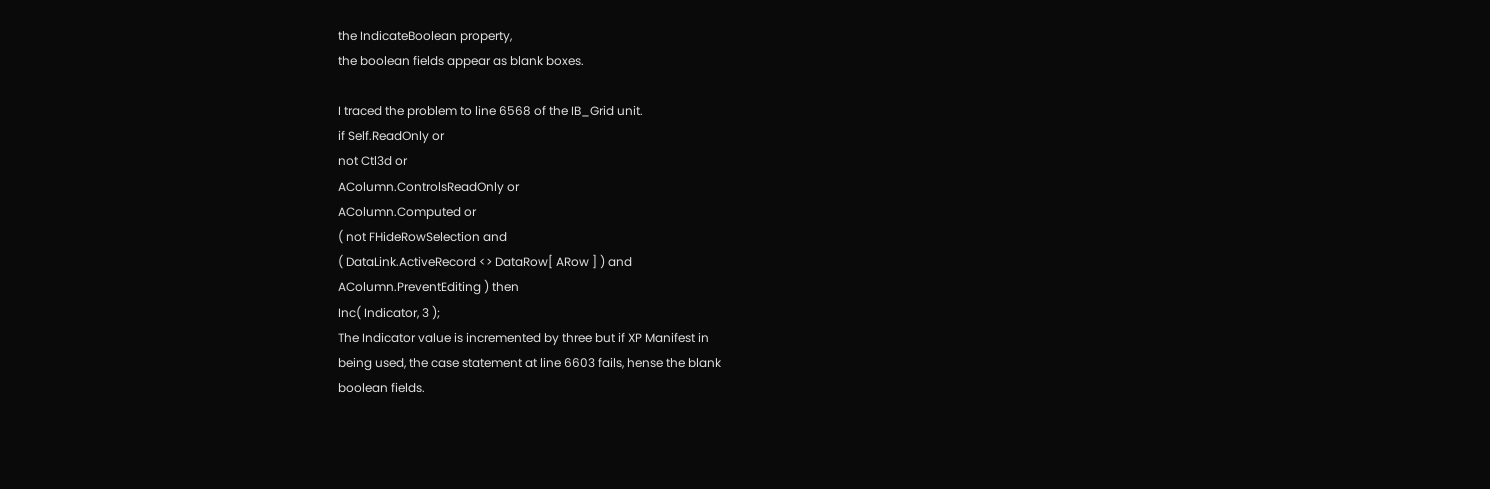the IndicateBoolean property,
the boolean fields appear as blank boxes.

I traced the problem to line 6568 of the IB_Grid unit.
if Self.ReadOnly or
not Ctl3d or
AColumn.ControlsReadOnly or
AColumn.Computed or
( not FHideRowSelection and
( DataLink.ActiveRecord <> DataRow[ ARow ] ) and
AColumn.PreventEditing ) then
Inc( Indicator, 3 );
The Indicator value is incremented by three but if XP Manifest in
being used, the case statement at line 6603 fails, hense the blank
boolean fields.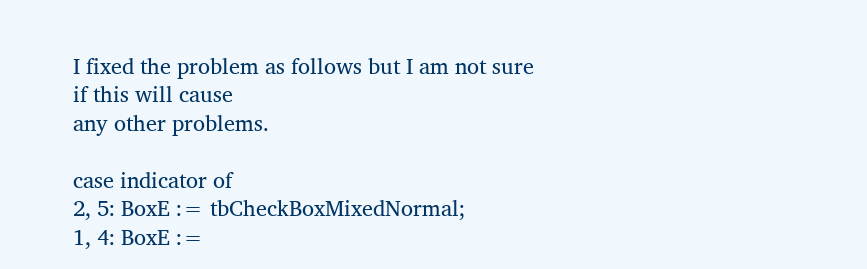I fixed the problem as follows but I am not sure if this will cause
any other problems.

case indicator of
2, 5: BoxE := tbCheckBoxMixedNormal;
1, 4: BoxE :=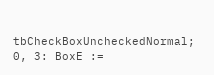tbCheckBoxUncheckedNormal;
0, 3: BoxE :=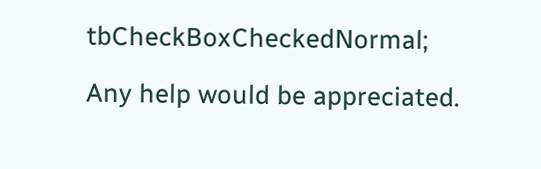tbCheckBoxCheckedNormal;

Any help would be appreciated.